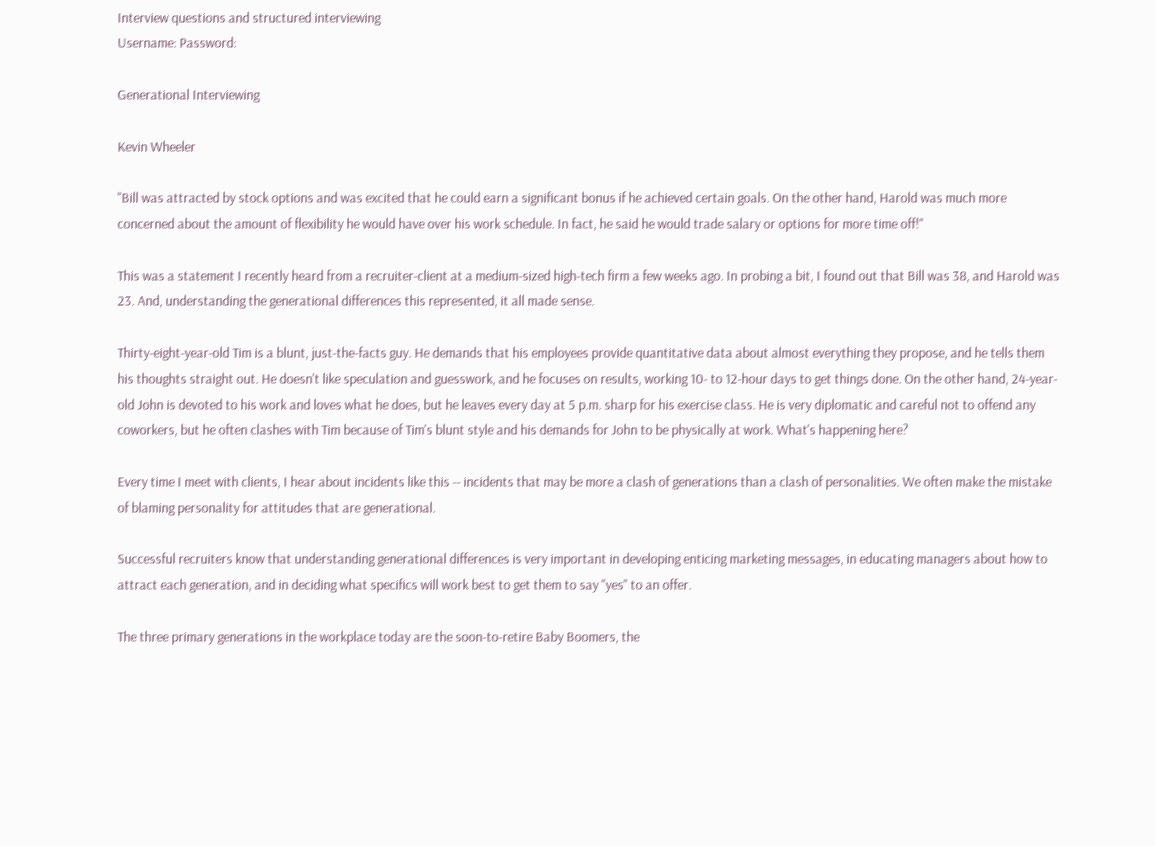Interview questions and structured interviewing
Username: Password:

Generational Interviewing

Kevin Wheeler

"Bill was attracted by stock options and was excited that he could earn a significant bonus if he achieved certain goals. On the other hand, Harold was much more concerned about the amount of flexibility he would have over his work schedule. In fact, he said he would trade salary or options for more time off!"

This was a statement I recently heard from a recruiter-client at a medium-sized high-tech firm a few weeks ago. In probing a bit, I found out that Bill was 38, and Harold was 23. And, understanding the generational differences this represented, it all made sense.

Thirty-eight-year-old Tim is a blunt, just-the-facts guy. He demands that his employees provide quantitative data about almost everything they propose, and he tells them his thoughts straight out. He doesn't like speculation and guesswork, and he focuses on results, working 10- to 12-hour days to get things done. On the other hand, 24-year-old John is devoted to his work and loves what he does, but he leaves every day at 5 p.m. sharp for his exercise class. He is very diplomatic and careful not to offend any coworkers, but he often clashes with Tim because of Tim's blunt style and his demands for John to be physically at work. What's happening here?

Every time I meet with clients, I hear about incidents like this -- incidents that may be more a clash of generations than a clash of personalities. We often make the mistake of blaming personality for attitudes that are generational.

Successful recruiters know that understanding generational differences is very important in developing enticing marketing messages, in educating managers about how to attract each generation, and in deciding what specifics will work best to get them to say "yes" to an offer.

The three primary generations in the workplace today are the soon-to-retire Baby Boomers, the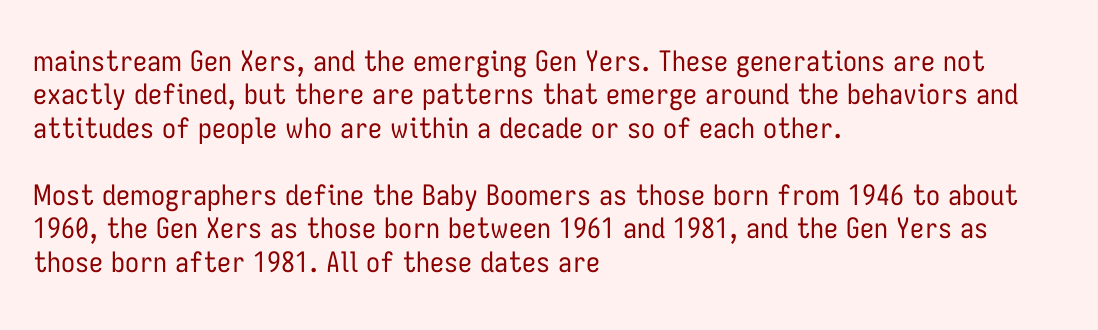mainstream Gen Xers, and the emerging Gen Yers. These generations are not exactly defined, but there are patterns that emerge around the behaviors and attitudes of people who are within a decade or so of each other.

Most demographers define the Baby Boomers as those born from 1946 to about 1960, the Gen Xers as those born between 1961 and 1981, and the Gen Yers as those born after 1981. All of these dates are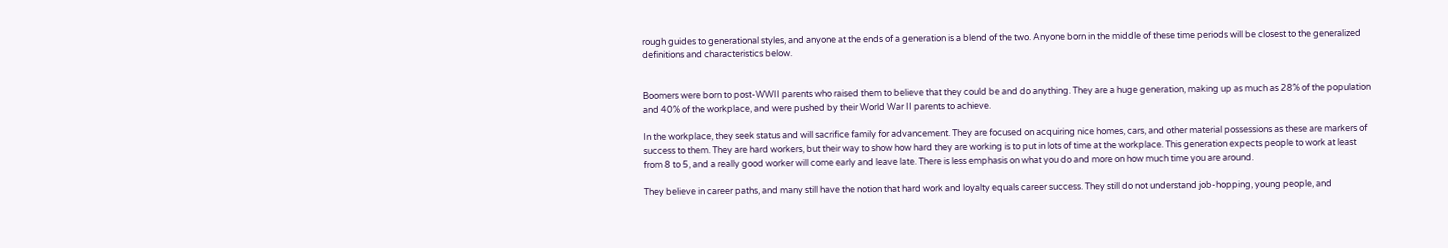rough guides to generational styles, and anyone at the ends of a generation is a blend of the two. Anyone born in the middle of these time periods will be closest to the generalized definitions and characteristics below.


Boomers were born to post-WWII parents who raised them to believe that they could be and do anything. They are a huge generation, making up as much as 28% of the population and 40% of the workplace, and were pushed by their World War II parents to achieve.

In the workplace, they seek status and will sacrifice family for advancement. They are focused on acquiring nice homes, cars, and other material possessions as these are markers of success to them. They are hard workers, but their way to show how hard they are working is to put in lots of time at the workplace. This generation expects people to work at least from 8 to 5, and a really good worker will come early and leave late. There is less emphasis on what you do and more on how much time you are around.

They believe in career paths, and many still have the notion that hard work and loyalty equals career success. They still do not understand job-hopping, young people, and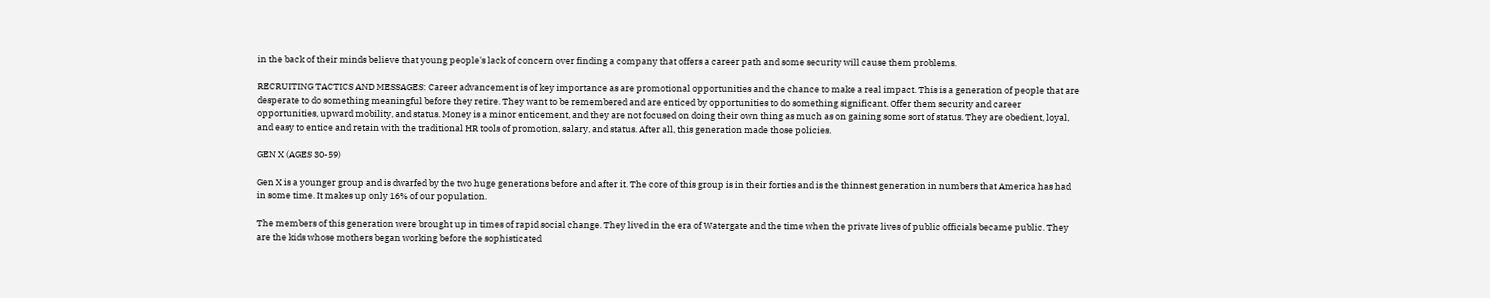in the back of their minds believe that young people's lack of concern over finding a company that offers a career path and some security will cause them problems.

RECRUITING TACTICS AND MESSAGES: Career advancement is of key importance as are promotional opportunities and the chance to make a real impact. This is a generation of people that are desperate to do something meaningful before they retire. They want to be remembered and are enticed by opportunities to do something significant. Offer them security and career opportunities, upward mobility, and status. Money is a minor enticement, and they are not focused on doing their own thing as much as on gaining some sort of status. They are obedient, loyal, and easy to entice and retain with the traditional HR tools of promotion, salary, and status. After all, this generation made those policies.

GEN X (AGES 30-59)

Gen X is a younger group and is dwarfed by the two huge generations before and after it. The core of this group is in their forties and is the thinnest generation in numbers that America has had in some time. It makes up only 16% of our population.

The members of this generation were brought up in times of rapid social change. They lived in the era of Watergate and the time when the private lives of public officials became public. They are the kids whose mothers began working before the sophisticated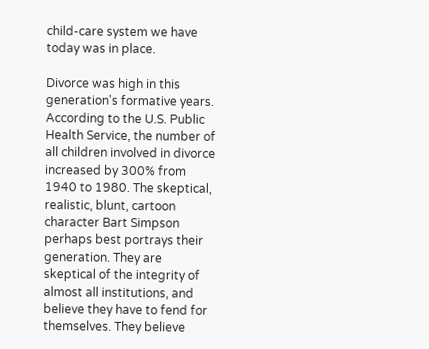child-care system we have today was in place.

Divorce was high in this generation's formative years. According to the U.S. Public Health Service, the number of all children involved in divorce increased by 300% from 1940 to 1980. The skeptical, realistic, blunt, cartoon character Bart Simpson perhaps best portrays their generation. They are skeptical of the integrity of almost all institutions, and believe they have to fend for themselves. They believe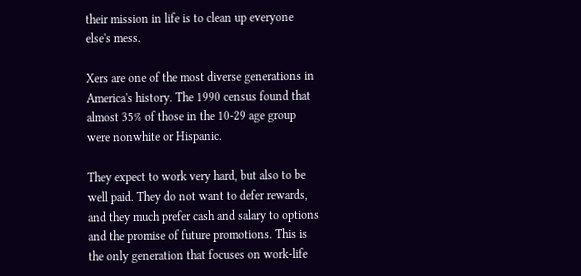their mission in life is to clean up everyone else's mess.

Xers are one of the most diverse generations in America's history. The 1990 census found that almost 35% of those in the 10-29 age group were nonwhite or Hispanic.

They expect to work very hard, but also to be well paid. They do not want to defer rewards, and they much prefer cash and salary to options and the promise of future promotions. This is the only generation that focuses on work-life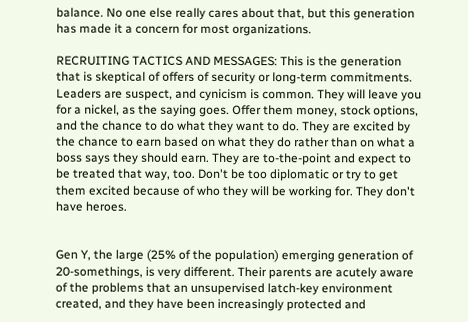balance. No one else really cares about that, but this generation has made it a concern for most organizations.

RECRUITING TACTICS AND MESSAGES: This is the generation that is skeptical of offers of security or long-term commitments. Leaders are suspect, and cynicism is common. They will leave you for a nickel, as the saying goes. Offer them money, stock options, and the chance to do what they want to do. They are excited by the chance to earn based on what they do rather than on what a boss says they should earn. They are to-the-point and expect to be treated that way, too. Don't be too diplomatic or try to get them excited because of who they will be working for. They don't have heroes.


Gen Y, the large (25% of the population) emerging generation of 20-somethings, is very different. Their parents are acutely aware of the problems that an unsupervised latch-key environment created, and they have been increasingly protected and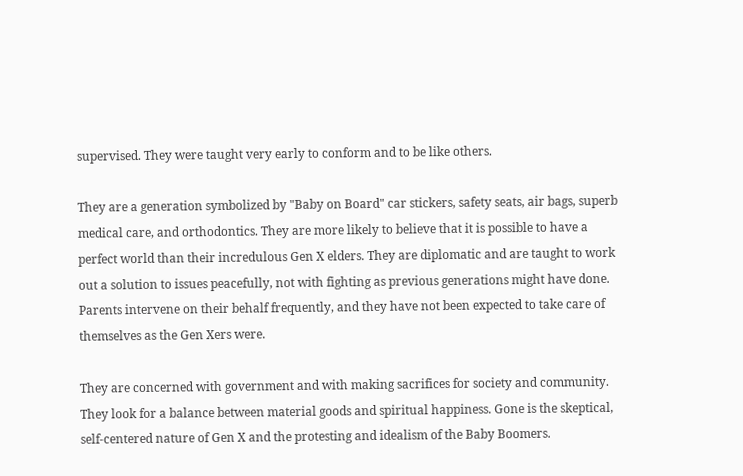supervised. They were taught very early to conform and to be like others.

They are a generation symbolized by "Baby on Board" car stickers, safety seats, air bags, superb medical care, and orthodontics. They are more likely to believe that it is possible to have a perfect world than their incredulous Gen X elders. They are diplomatic and are taught to work out a solution to issues peacefully, not with fighting as previous generations might have done. Parents intervene on their behalf frequently, and they have not been expected to take care of themselves as the Gen Xers were.

They are concerned with government and with making sacrifices for society and community. They look for a balance between material goods and spiritual happiness. Gone is the skeptical, self-centered nature of Gen X and the protesting and idealism of the Baby Boomers.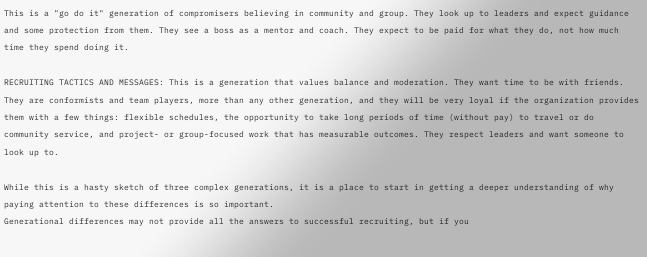This is a "go do it" generation of compromisers believing in community and group. They look up to leaders and expect guidance and some protection from them. They see a boss as a mentor and coach. They expect to be paid for what they do, not how much time they spend doing it.

RECRUITING TACTICS AND MESSAGES: This is a generation that values balance and moderation. They want time to be with friends. They are conformists and team players, more than any other generation, and they will be very loyal if the organization provides them with a few things: flexible schedules, the opportunity to take long periods of time (without pay) to travel or do community service, and project- or group-focused work that has measurable outcomes. They respect leaders and want someone to look up to.

While this is a hasty sketch of three complex generations, it is a place to start in getting a deeper understanding of why paying attention to these differences is so important.
Generational differences may not provide all the answers to successful recruiting, but if you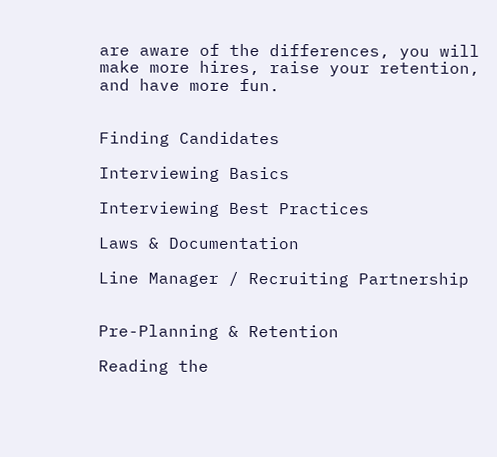are aware of the differences, you will make more hires, raise your retention, and have more fun.


Finding Candidates

Interviewing Basics

Interviewing Best Practices

Laws & Documentation

Line Manager / Recruiting Partnership


Pre-Planning & Retention

Reading the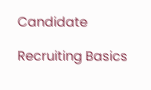Candidate

Recruiting Basics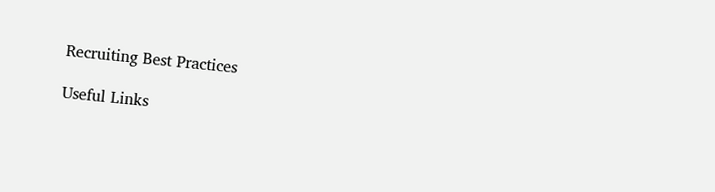Recruiting Best Practices

Useful Links